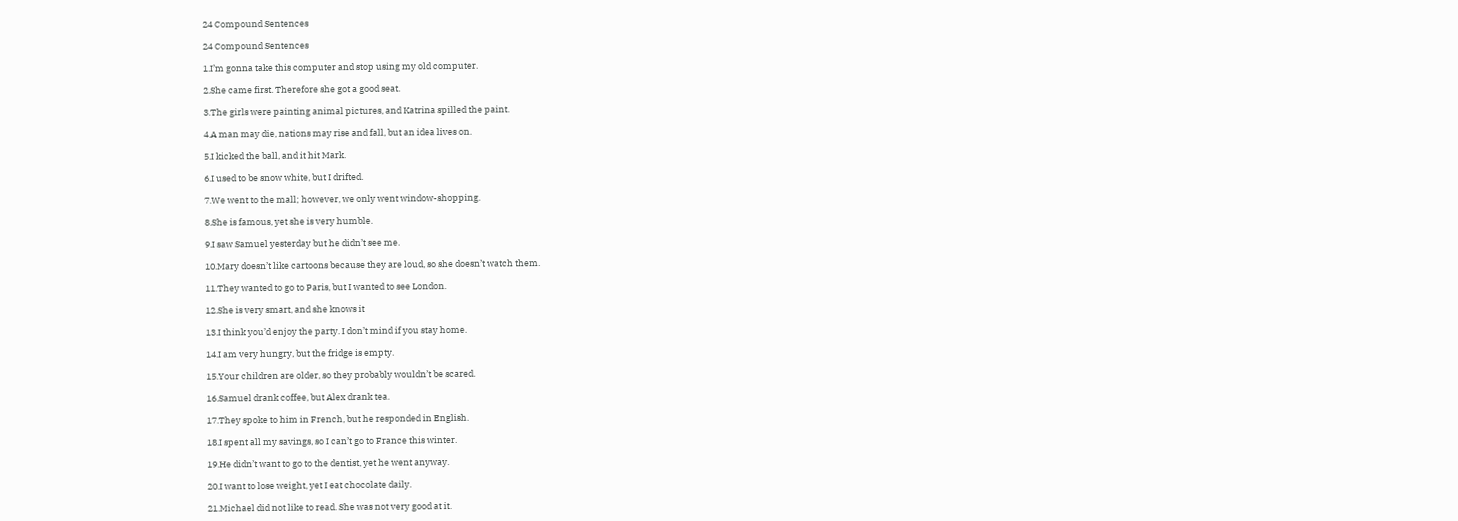24 Compound Sentences

24 Compound Sentences

1.I’m gonna take this computer and stop using my old computer.

2.She came first. Therefore she got a good seat.

3.The girls were painting animal pictures, and Katrina spilled the paint.

4.A man may die, nations may rise and fall, but an idea lives on.

5.I kicked the ball, and it hit Mark.

6.I used to be snow white, but I drifted.

7.We went to the mall; however, we only went window-shopping.

8.She is famous, yet she is very humble.

9.I saw Samuel yesterday but he didn’t see me.

10.Mary doesn’t like cartoons because they are loud, so she doesn’t watch them.

11.They wanted to go to Paris, but I wanted to see London.

12.She is very smart, and she knows it

13.I think you’d enjoy the party. I don’t mind if you stay home.

14.I am very hungry, but the fridge is empty.

15.Your children are older, so they probably wouldn’t be scared.

16.Samuel drank coffee, but Alex drank tea.

17.They spoke to him in French, but he responded in English.

18.I spent all my savings, so I can’t go to France this winter.

19.He didn’t want to go to the dentist, yet he went anyway.

20.I want to lose weight, yet I eat chocolate daily.

21.Michael did not like to read. She was not very good at it.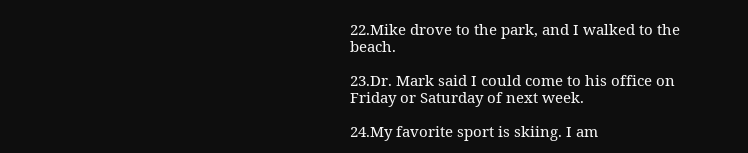22.Mike drove to the park, and I walked to the beach.

23.Dr. Mark said I could come to his office on Friday or Saturday of next week.

24.My favorite sport is skiing. I am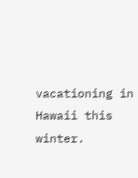vacationing in Hawaii this winter.